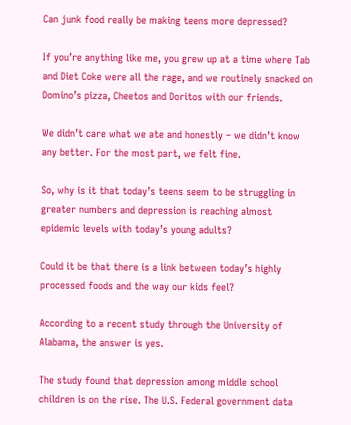Can junk food really be making teens more depressed?

If you’re anything like me, you grew up at a time where Tab and Diet Coke were all the rage, and we routinely snacked on Domino’s pizza, Cheetos and Doritos with our friends.

We didn’t care what we ate and honestly – we didn’t know any better. For the most part, we felt fine.

So, why is it that today’s teens seem to be struggling in greater numbers and depression is reaching almost epidemic levels with today’s young adults?

Could it be that there is a link between today’s highly processed foods and the way our kids feel?

According to a recent study through the University of Alabama, the answer is yes.

The study found that depression among middle school children is on the rise. The U.S. Federal government data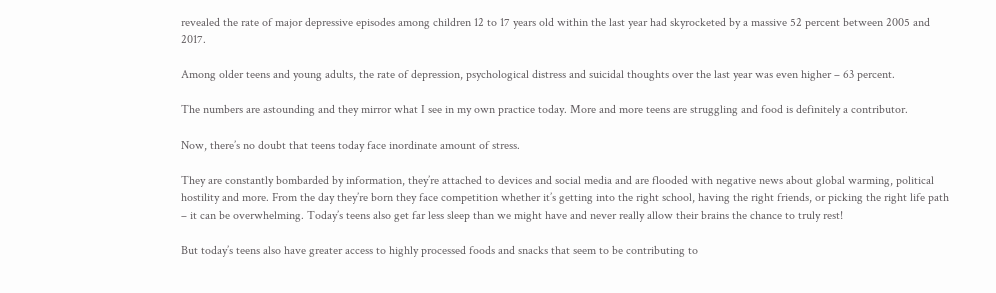revealed the rate of major depressive episodes among children 12 to 17 years old within the last year had skyrocketed by a massive 52 percent between 2005 and 2017.

Among older teens and young adults, the rate of depression, psychological distress and suicidal thoughts over the last year was even higher – 63 percent.

The numbers are astounding and they mirror what I see in my own practice today. More and more teens are struggling and food is definitely a contributor.

Now, there’s no doubt that teens today face inordinate amount of stress.

They are constantly bombarded by information, they’re attached to devices and social media and are flooded with negative news about global warming, political hostility and more. From the day they’re born they face competition whether it’s getting into the right school, having the right friends, or picking the right life path – it can be overwhelming. Today’s teens also get far less sleep than we might have and never really allow their brains the chance to truly rest!

But today’s teens also have greater access to highly processed foods and snacks that seem to be contributing to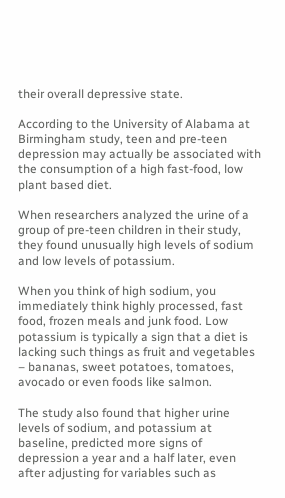their overall depressive state.

According to the University of Alabama at Birmingham study, teen and pre-teen depression may actually be associated with the consumption of a high fast-food, low plant based diet.

When researchers analyzed the urine of a group of pre-teen children in their study, they found unusually high levels of sodium and low levels of potassium.

When you think of high sodium, you immediately think highly processed, fast food, frozen meals and junk food. Low potassium is typically a sign that a diet is lacking such things as fruit and vegetables – bananas, sweet potatoes, tomatoes, avocado or even foods like salmon.

The study also found that higher urine levels of sodium, and potassium at baseline, predicted more signs of depression a year and a half later, even after adjusting for variables such as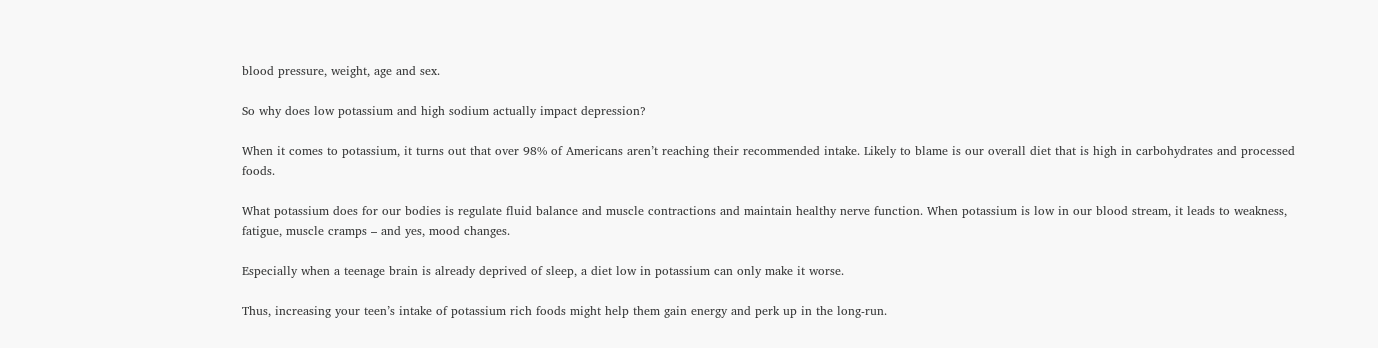blood pressure, weight, age and sex.

So why does low potassium and high sodium actually impact depression?

When it comes to potassium, it turns out that over 98% of Americans aren’t reaching their recommended intake. Likely to blame is our overall diet that is high in carbohydrates and processed foods.

What potassium does for our bodies is regulate fluid balance and muscle contractions and maintain healthy nerve function. When potassium is low in our blood stream, it leads to weakness, fatigue, muscle cramps – and yes, mood changes.

Especially when a teenage brain is already deprived of sleep, a diet low in potassium can only make it worse.

Thus, increasing your teen’s intake of potassium rich foods might help them gain energy and perk up in the long-run.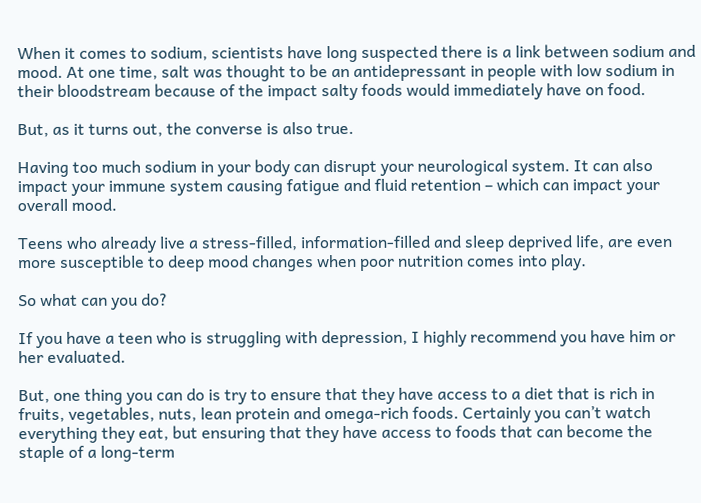When it comes to sodium, scientists have long suspected there is a link between sodium and mood. At one time, salt was thought to be an antidepressant in people with low sodium in their bloodstream because of the impact salty foods would immediately have on food.

But, as it turns out, the converse is also true.

Having too much sodium in your body can disrupt your neurological system. It can also impact your immune system causing fatigue and fluid retention – which can impact your overall mood.

Teens who already live a stress-filled, information-filled and sleep deprived life, are even more susceptible to deep mood changes when poor nutrition comes into play.

So what can you do?

If you have a teen who is struggling with depression, I highly recommend you have him or her evaluated.

But, one thing you can do is try to ensure that they have access to a diet that is rich in fruits, vegetables, nuts, lean protein and omega-rich foods. Certainly you can’t watch everything they eat, but ensuring that they have access to foods that can become the staple of a long-term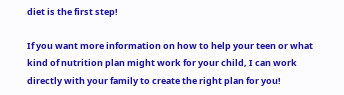diet is the first step!

If you want more information on how to help your teen or what kind of nutrition plan might work for your child, I can work directly with your family to create the right plan for you!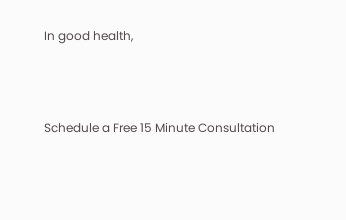In good health,



Schedule a Free 15 Minute Consultation